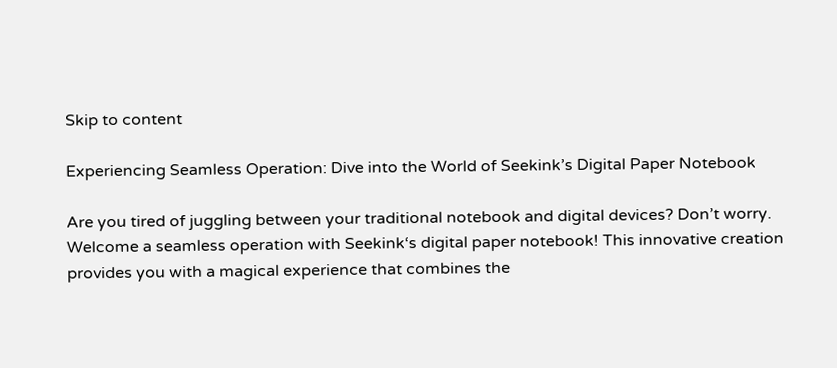Skip to content

Experiencing Seamless Operation: Dive into the World of Seekink’s Digital Paper Notebook

Are you tired of juggling between your traditional notebook and digital devices? Don’t worry. Welcome a seamless operation with Seekink‘s digital paper notebook! This innovative creation provides you with a magical experience that combines the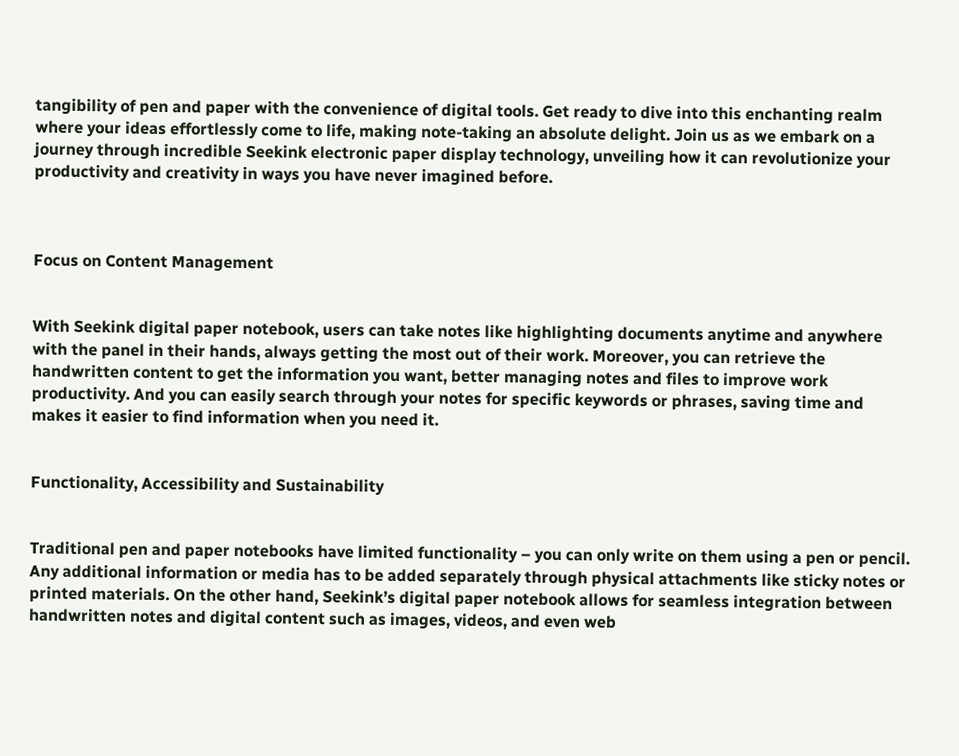tangibility of pen and paper with the convenience of digital tools. Get ready to dive into this enchanting realm where your ideas effortlessly come to life, making note-taking an absolute delight. Join us as we embark on a journey through incredible Seekink electronic paper display technology, unveiling how it can revolutionize your productivity and creativity in ways you have never imagined before.



Focus on Content Management


With Seekink digital paper notebook, users can take notes like highlighting documents anytime and anywhere with the panel in their hands, always getting the most out of their work. Moreover, you can retrieve the handwritten content to get the information you want, better managing notes and files to improve work productivity. And you can easily search through your notes for specific keywords or phrases, saving time and makes it easier to find information when you need it.


Functionality, Accessibility and Sustainability


Traditional pen and paper notebooks have limited functionality – you can only write on them using a pen or pencil. Any additional information or media has to be added separately through physical attachments like sticky notes or printed materials. On the other hand, Seekink’s digital paper notebook allows for seamless integration between handwritten notes and digital content such as images, videos, and even web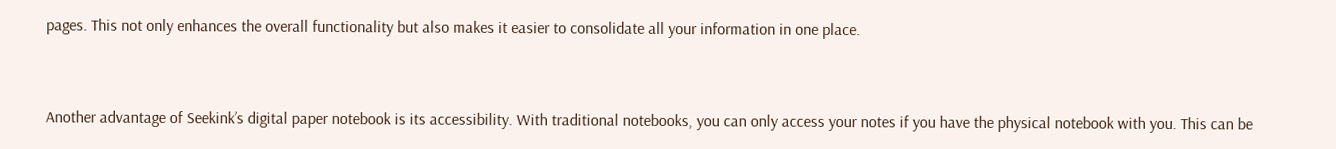pages. This not only enhances the overall functionality but also makes it easier to consolidate all your information in one place.


Another advantage of Seekink’s digital paper notebook is its accessibility. With traditional notebooks, you can only access your notes if you have the physical notebook with you. This can be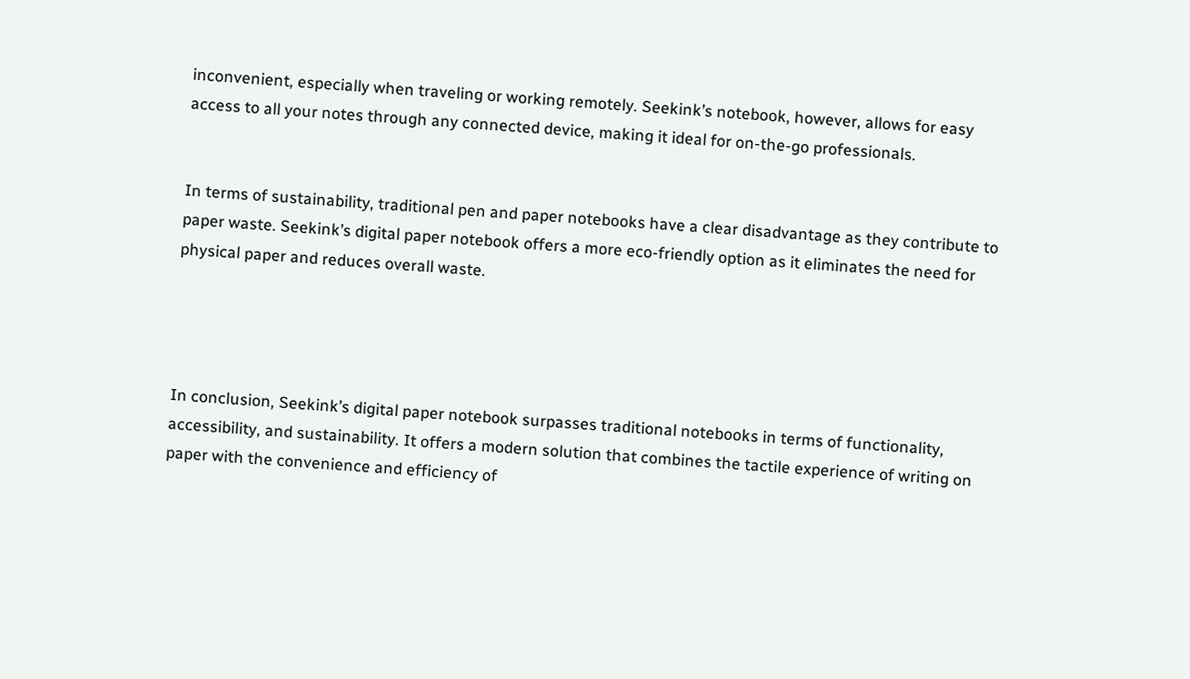inconvenient, especially when traveling or working remotely. Seekink’s notebook, however, allows for easy access to all your notes through any connected device, making it ideal for on-the-go professionals.


In terms of sustainability, traditional pen and paper notebooks have a clear disadvantage as they contribute to paper waste. Seekink’s digital paper notebook offers a more eco-friendly option as it eliminates the need for physical paper and reduces overall waste.




In conclusion, Seekink’s digital paper notebook surpasses traditional notebooks in terms of functionality, accessibility, and sustainability. It offers a modern solution that combines the tactile experience of writing on paper with the convenience and efficiency of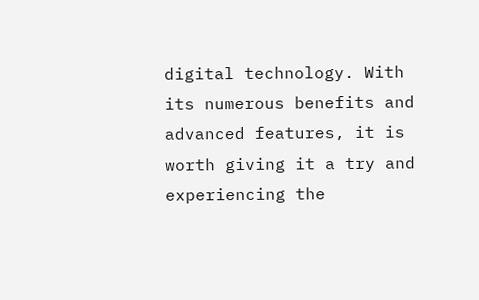digital technology. With its numerous benefits and advanced features, it is worth giving it a try and experiencing the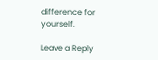difference for yourself.

Leave a Reply